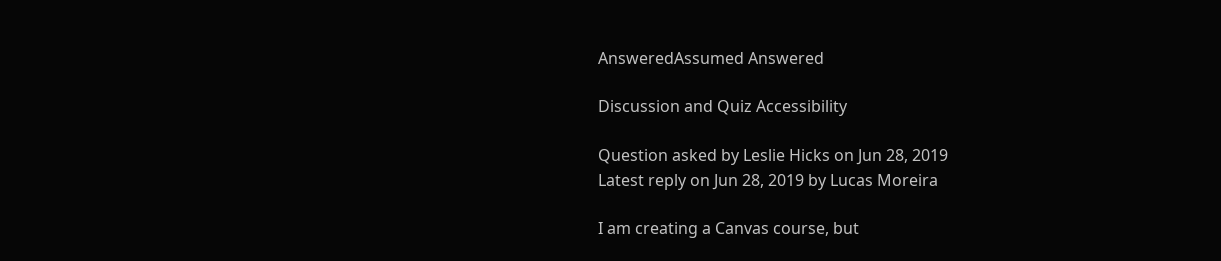AnsweredAssumed Answered

Discussion and Quiz Accessibility

Question asked by Leslie Hicks on Jun 28, 2019
Latest reply on Jun 28, 2019 by Lucas Moreira

I am creating a Canvas course, but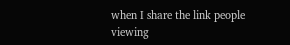when I share the link people viewing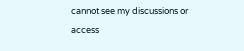cannot see my discussions or access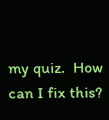my quiz.  How can I fix this?